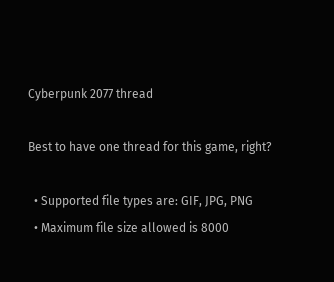Cyberpunk 2077 thread

Best to have one thread for this game, right?

  • Supported file types are: GIF, JPG, PNG
  • Maximum file size allowed is 8000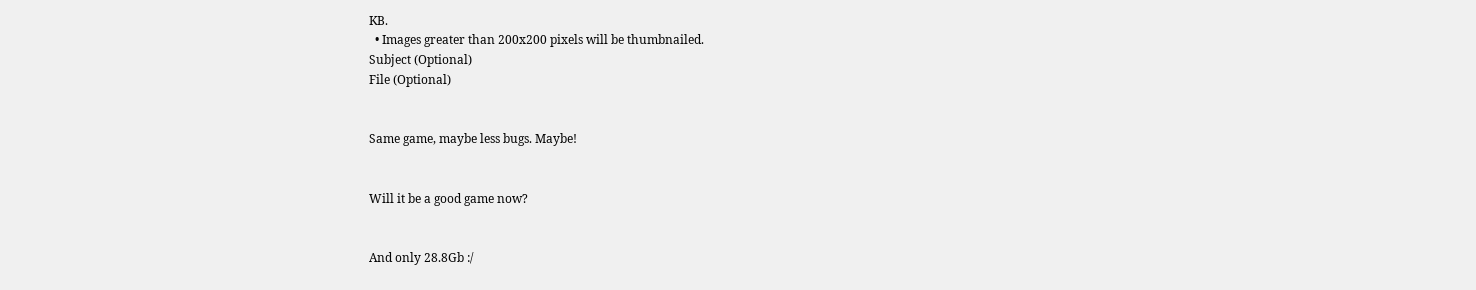KB.
  • Images greater than 200x200 pixels will be thumbnailed.
Subject (Optional)
File (Optional)


Same game, maybe less bugs. Maybe!


Will it be a good game now?


And only 28.8Gb :/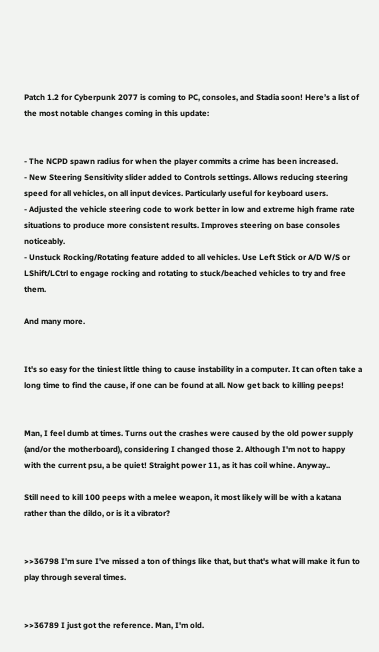Patch 1.2 for Cyberpunk 2077 is coming to PC, consoles, and Stadia soon! Here’s a list of the most notable changes coming in this update:


- The NCPD spawn radius for when the player commits a crime has been increased.
- New Steering Sensitivity slider added to Controls settings. Allows reducing steering speed for all vehicles, on all input devices. Particularly useful for keyboard users.
- Adjusted the vehicle steering code to work better in low and extreme high frame rate situations to produce more consistent results. Improves steering on base consoles noticeably.
- Unstuck Rocking/Rotating feature added to all vehicles. Use Left Stick or A/D W/S or LShift/LCtrl to engage rocking and rotating to stuck/beached vehicles to try and free them.

And many more.


It's so easy for the tiniest little thing to cause instability in a computer. It can often take a long time to find the cause, if one can be found at all. Now get back to killing peeps!


Man, I feel dumb at times. Turns out the crashes were caused by the old power supply (and/or the motherboard), considering I changed those 2. Although I'm not to happy with the current psu, a be quiet! Straight power 11, as it has coil whine. Anyway..

Still need to kill 100 peeps with a melee weapon, it most likely will be with a katana rather than the dildo, or is it a vibrator?


>>36798 I'm sure I've missed a ton of things like that, but that's what will make it fun to play through several times.


>>36789 I just got the reference. Man, I'm old.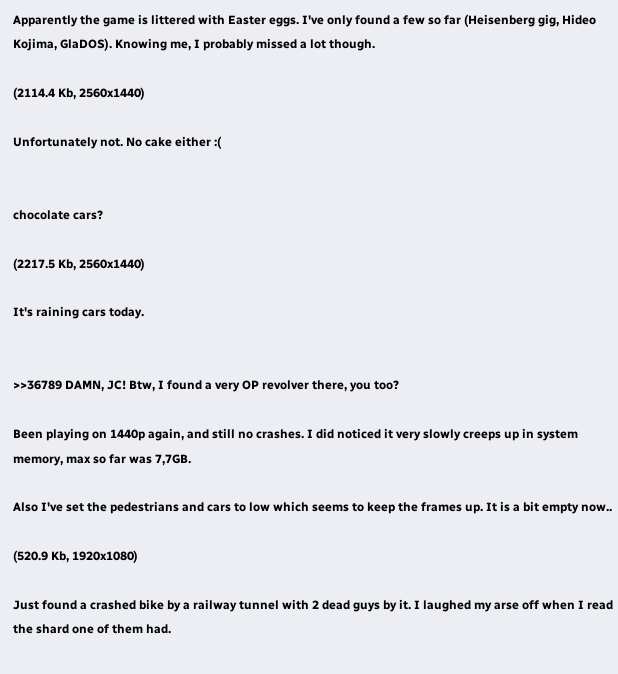Apparently the game is littered with Easter eggs. I've only found a few so far (Heisenberg gig, Hideo Kojima, GlaDOS). Knowing me, I probably missed a lot though.

(2114.4 Kb, 2560x1440)

Unfortunately not. No cake either :(


chocolate cars?

(2217.5 Kb, 2560x1440)

It's raining cars today.


>>36789 DAMN, JC! Btw, I found a very OP revolver there, you too?

Been playing on 1440p again, and still no crashes. I did noticed it very slowly creeps up in system memory, max so far was 7,7GB.

Also I've set the pedestrians and cars to low which seems to keep the frames up. It is a bit empty now..

(520.9 Kb, 1920x1080)

Just found a crashed bike by a railway tunnel with 2 dead guys by it. I laughed my arse off when I read the shard one of them had.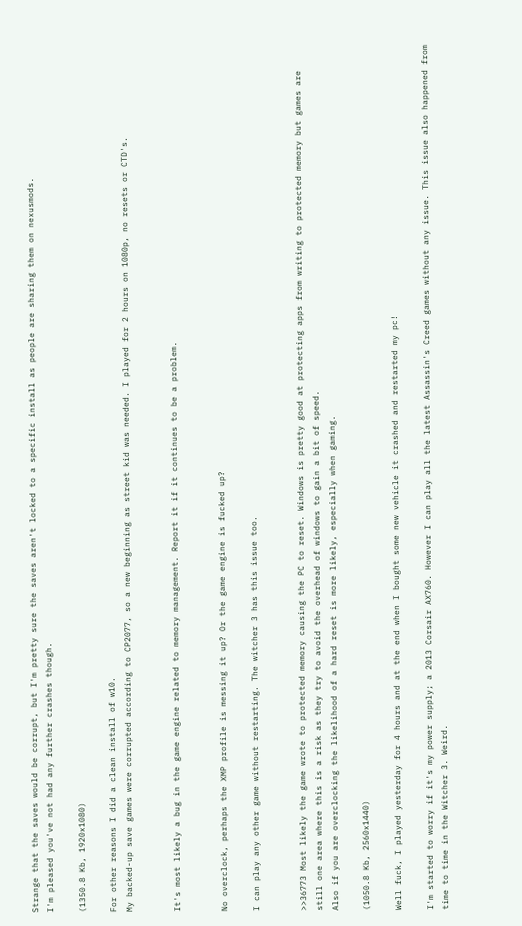Strange that the saves would be corrupt, but I'm pretty sure the saves aren't locked to a specific install as people are sharing them on nexusmods.
I'm pleased you've not had any further crashes though.

(1350.8 Kb, 1920x1080)

For other reasons I did a clean install of w10.
My backed-up save games were corrupted according to CP2077, so a new beginning as street kid was needed. I played for 2 hours on 1080p, no resets or CTD's.


It's most likely a bug in the game engine related to memory management. Report it if it continues to be a problem.


No overclock, perhaps the XMP profile is messing it up? Or the game engine is fucked up?

I can play any other game without restarting. The witcher 3 has this issue too.


>>36773 Most likely the game wrote to protected memory causing the PC to reset. Windows is pretty good at protecting apps from writing to protected memory but games are still one area where this is a risk as they try to avoid the overhead of windows to gain a bit of speed.
Also if you are overclocking the likelihood of a hard reset is more likely, especially when gaming.

(1050.8 Kb, 2560x1440)

Well fuck, I played yesterday for 4 hours and at the end when I bought some new vehicle it crashed and restarted my pc!

I'm started to worry if it's my power supply; a 2013 Corsair AX760. However I can play all the latest Assassin's Creed games without any issue. This issue also happened from time to time in the Witcher 3. Weird.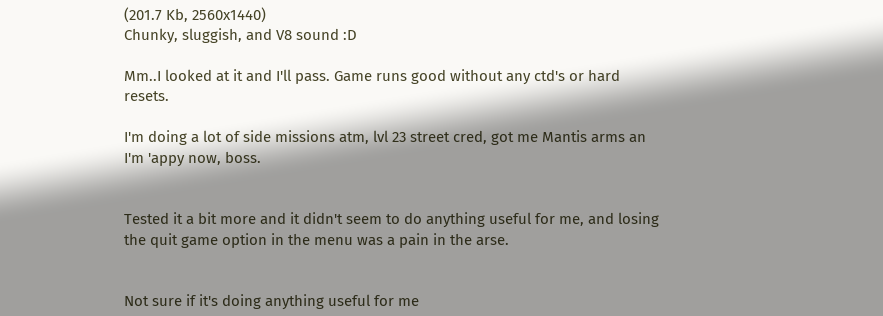(201.7 Kb, 2560x1440)
Chunky, sluggish, and V8 sound :D

Mm..I looked at it and I'll pass. Game runs good without any ctd's or hard resets.

I'm doing a lot of side missions atm, lvl 23 street cred, got me Mantis arms an I'm 'appy now, boss.


Tested it a bit more and it didn't seem to do anything useful for me, and losing the quit game option in the menu was a pain in the arse.


Not sure if it's doing anything useful for me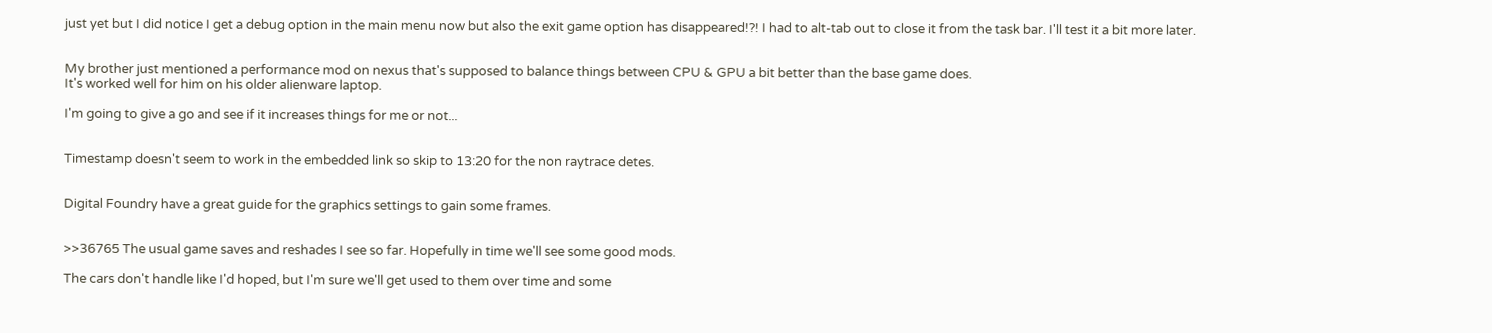just yet but I did notice I get a debug option in the main menu now but also the exit game option has disappeared!?! I had to alt-tab out to close it from the task bar. I'll test it a bit more later.


My brother just mentioned a performance mod on nexus that's supposed to balance things between CPU & GPU a bit better than the base game does.
It's worked well for him on his older alienware laptop.

I'm going to give a go and see if it increases things for me or not...


Timestamp doesn't seem to work in the embedded link so skip to 13:20 for the non raytrace detes.


Digital Foundry have a great guide for the graphics settings to gain some frames.


>>36765 The usual game saves and reshades I see so far. Hopefully in time we'll see some good mods.

The cars don't handle like I'd hoped, but I'm sure we'll get used to them over time and some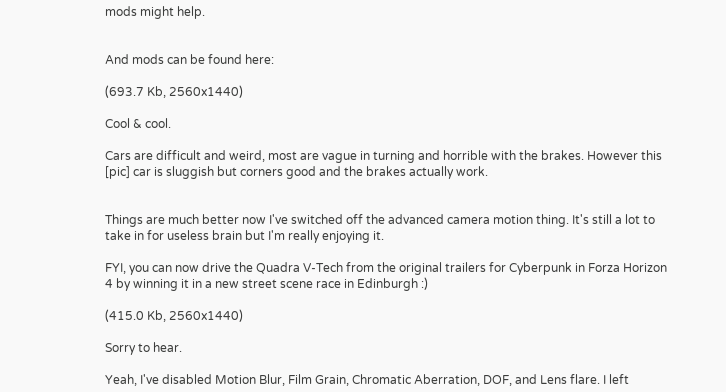mods might help.


And mods can be found here:

(693.7 Kb, 2560x1440)

Cool & cool.

Cars are difficult and weird, most are vague in turning and horrible with the brakes. However this [pic] car is sluggish but corners good and the brakes actually work.


Things are much better now I've switched off the advanced camera motion thing. It's still a lot to take in for useless brain but I'm really enjoying it.

FYI, you can now drive the Quadra V-Tech from the original trailers for Cyberpunk in Forza Horizon 4 by winning it in a new street scene race in Edinburgh :)

(415.0 Kb, 2560x1440)

Sorry to hear.

Yeah, I've disabled Motion Blur, Film Grain, Chromatic Aberration, DOF, and Lens flare. I left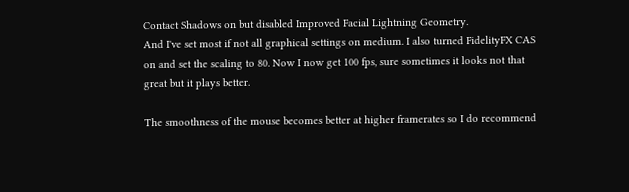Contact Shadows on but disabled Improved Facial Lightning Geometry.
And I've set most if not all graphical settings on medium. I also turned FidelityFX CAS on and set the scaling to 80. Now I now get 100 fps, sure sometimes it looks not that great but it plays better.

The smoothness of the mouse becomes better at higher framerates so I do recommend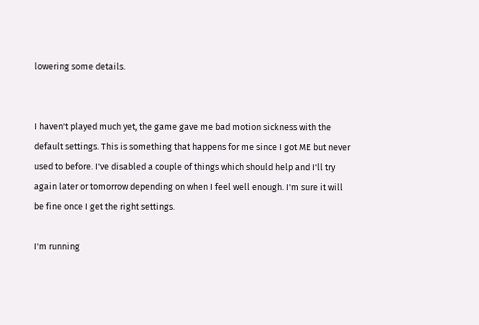lowering some details.


I haven't played much yet, the game gave me bad motion sickness with the default settings. This is something that happens for me since I got ME but never used to before. I've disabled a couple of things which should help and I'll try again later or tomorrow depending on when I feel well enough. I'm sure it will be fine once I get the right settings.

I'm running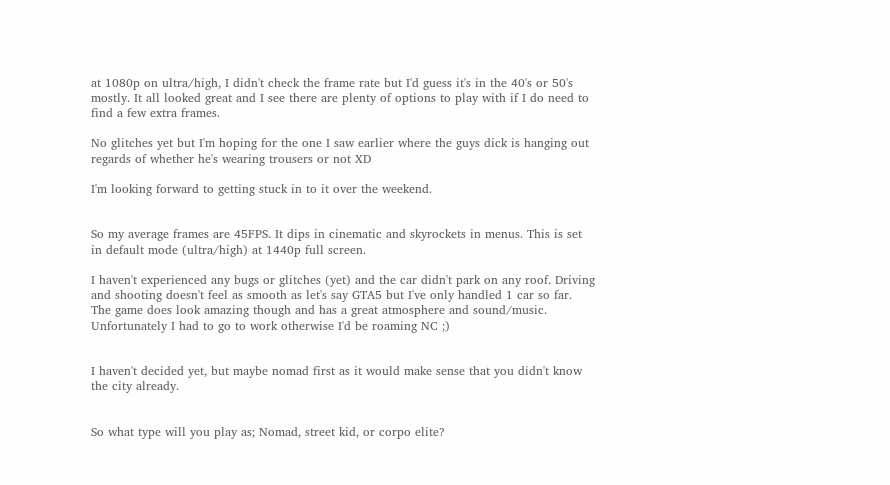at 1080p on ultra/high, I didn't check the frame rate but I'd guess it's in the 40's or 50's mostly. It all looked great and I see there are plenty of options to play with if I do need to find a few extra frames.

No glitches yet but I'm hoping for the one I saw earlier where the guys dick is hanging out regards of whether he's wearing trousers or not XD

I'm looking forward to getting stuck in to it over the weekend.


So my average frames are 45FPS. It dips in cinematic and skyrockets in menus. This is set in default mode (ultra/high) at 1440p full screen.

I haven't experienced any bugs or glitches (yet) and the car didn't park on any roof. Driving and shooting doesn't feel as smooth as let's say GTA5 but I've only handled 1 car so far.
The game does look amazing though and has a great atmosphere and sound/music. Unfortunately I had to go to work otherwise I'd be roaming NC ;)


I haven't decided yet, but maybe nomad first as it would make sense that you didn't know the city already.


So what type will you play as; Nomad, street kid, or corpo elite?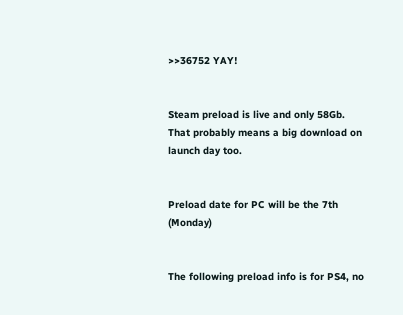>>36752 YAY!


Steam preload is live and only 58Gb. That probably means a big download on launch day too.


Preload date for PC will be the 7th (Monday)


The following preload info is for PS4, no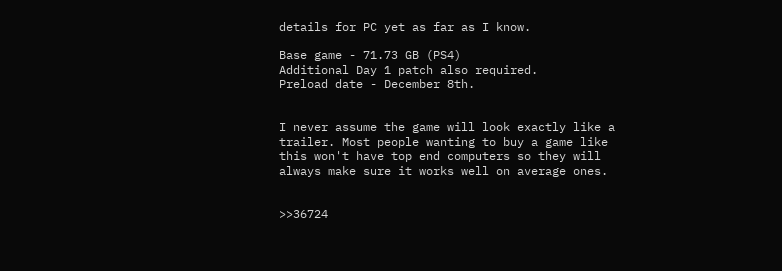details for PC yet as far as I know.

Base game - 71.73 GB (PS4)
Additional Day 1 patch also required.
Preload date - December 8th.


I never assume the game will look exactly like a trailer. Most people wanting to buy a game like this won't have top end computers so they will always make sure it works well on average ones.


>>36724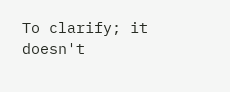To clarify; it doesn't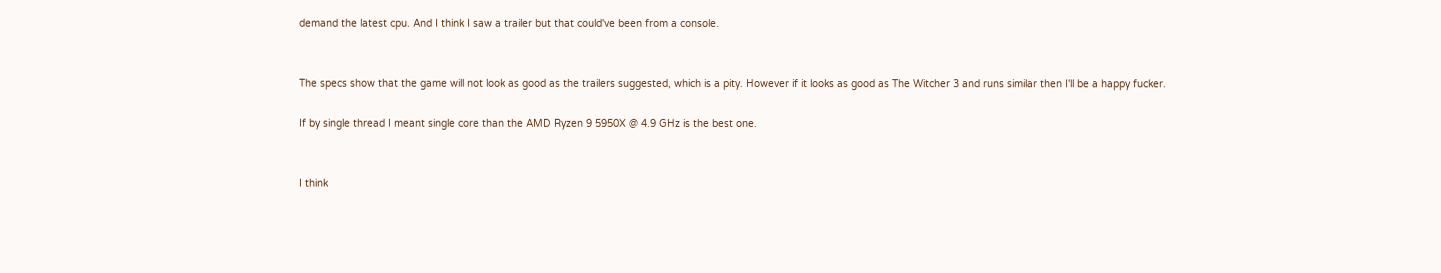demand the latest cpu. And I think I saw a trailer but that could've been from a console.


The specs show that the game will not look as good as the trailers suggested, which is a pity. However if it looks as good as The Witcher 3 and runs similar then I'll be a happy fucker.

If by single thread I meant single core than the AMD Ryzen 9 5950X @ 4.9 GHz is the best one.


I think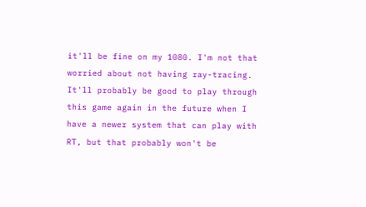it'll be fine on my 1080. I'm not that worried about not having ray-tracing.
It'll probably be good to play through this game again in the future when I have a newer system that can play with RT, but that probably won't be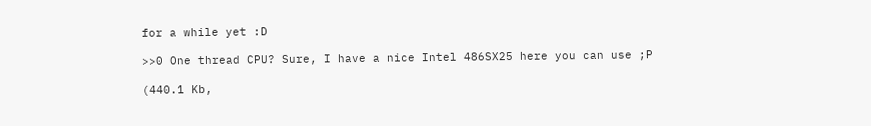for a while yet :D

>>0 One thread CPU? Sure, I have a nice Intel 486SX25 here you can use ;P

(440.1 Kb,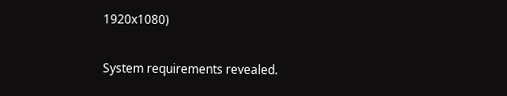1920x1080)

System requirements revealed.